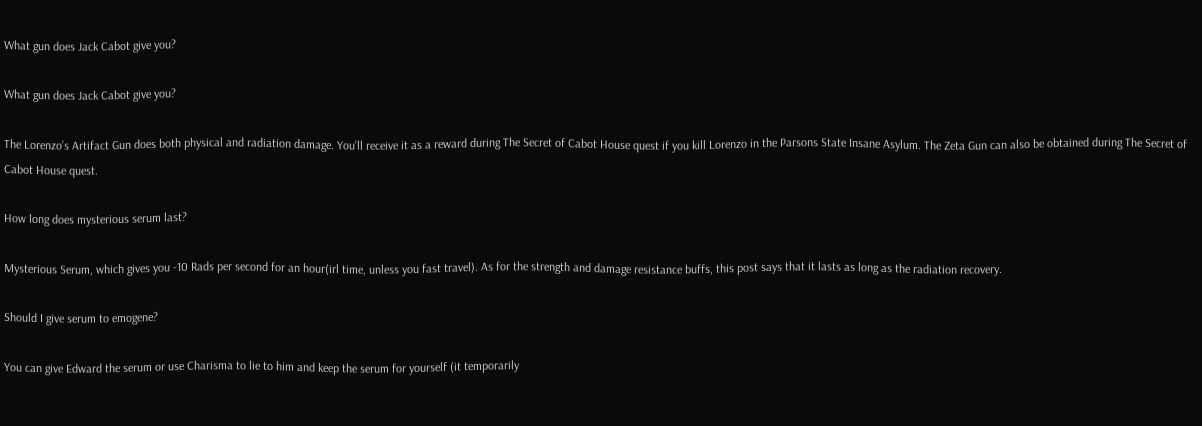What gun does Jack Cabot give you?

What gun does Jack Cabot give you?

The Lorenzo’s Artifact Gun does both physical and radiation damage. You’ll receive it as a reward during The Secret of Cabot House quest if you kill Lorenzo in the Parsons State Insane Asylum. The Zeta Gun can also be obtained during The Secret of Cabot House quest.

How long does mysterious serum last?

Mysterious Serum, which gives you -10 Rads per second for an hour(irl time, unless you fast travel). As for the strength and damage resistance buffs, this post says that it lasts as long as the radiation recovery.

Should I give serum to emogene?

You can give Edward the serum or use Charisma to lie to him and keep the serum for yourself (it temporarily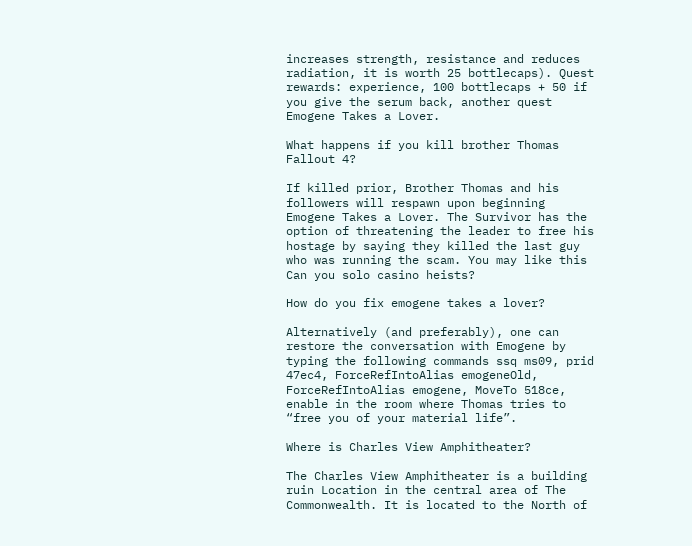increases strength, resistance and reduces radiation, it is worth 25 bottlecaps). Quest rewards: experience, 100 bottlecaps + 50 if you give the serum back, another quest Emogene Takes a Lover.

What happens if you kill brother Thomas Fallout 4?

If killed prior, Brother Thomas and his followers will respawn upon beginning Emogene Takes a Lover. The Survivor has the option of threatening the leader to free his hostage by saying they killed the last guy who was running the scam. You may like this Can you solo casino heists?

How do you fix emogene takes a lover?

Alternatively (and preferably), one can restore the conversation with Emogene by typing the following commands ssq ms09, prid 47ec4, ForceRefIntoAlias emogeneOld, ForceRefIntoAlias emogene, MoveTo 518ce, enable in the room where Thomas tries to “free you of your material life”.

Where is Charles View Amphitheater?

The Charles View Amphitheater is a building ruin Location in the central area of The Commonwealth. It is located to the North of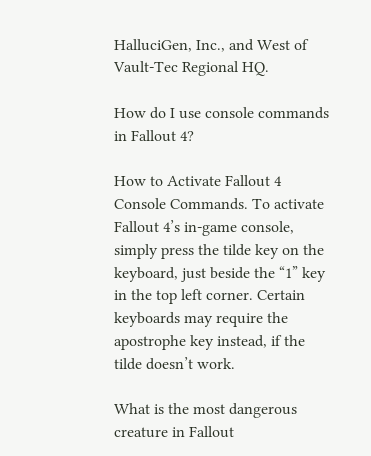HalluciGen, Inc., and West of Vault-Tec Regional HQ.

How do I use console commands in Fallout 4?

How to Activate Fallout 4 Console Commands. To activate Fallout 4’s in-game console, simply press the tilde key on the keyboard, just beside the “1” key in the top left corner. Certain keyboards may require the apostrophe key instead, if the tilde doesn’t work.

What is the most dangerous creature in Fallout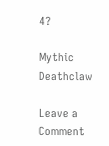4?

Mythic Deathclaw

Leave a Comment